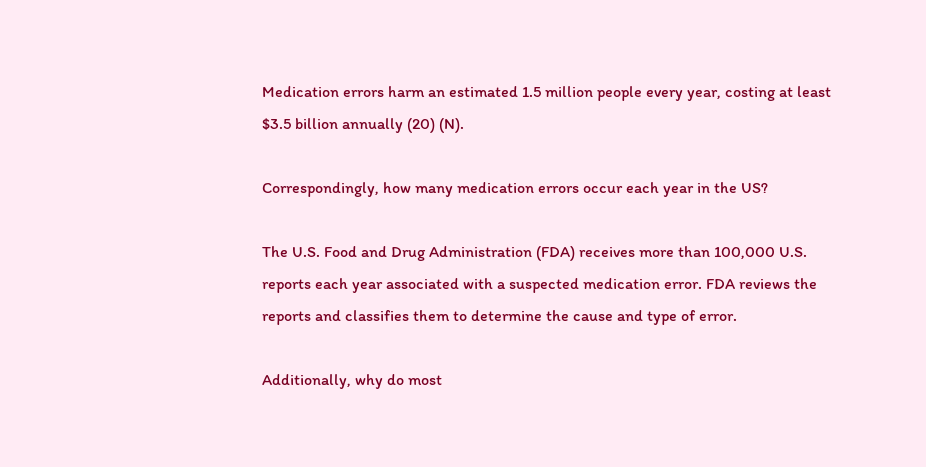Medication errors harm an estimated 1.5 million people every year, costing at least $3.5 billion annually (20) (N).

Correspondingly, how many medication errors occur each year in the US?

The U.S. Food and Drug Administration (FDA) receives more than 100,000 U.S. reports each year associated with a suspected medication error. FDA reviews the reports and classifies them to determine the cause and type of error.

Additionally, why do most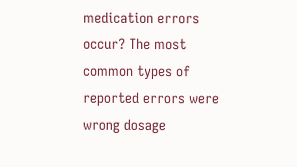medication errors occur? The most common types of reported errors were wrong dosage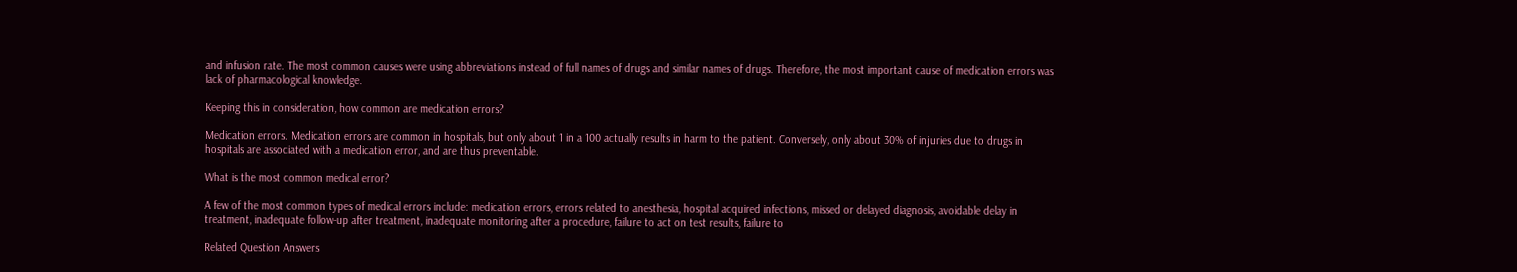and infusion rate. The most common causes were using abbreviations instead of full names of drugs and similar names of drugs. Therefore, the most important cause of medication errors was lack of pharmacological knowledge.

Keeping this in consideration, how common are medication errors?

Medication errors. Medication errors are common in hospitals, but only about 1 in a 100 actually results in harm to the patient. Conversely, only about 30% of injuries due to drugs in hospitals are associated with a medication error, and are thus preventable.

What is the most common medical error?

A few of the most common types of medical errors include: medication errors, errors related to anesthesia, hospital acquired infections, missed or delayed diagnosis, avoidable delay in treatment, inadequate follow-up after treatment, inadequate monitoring after a procedure, failure to act on test results, failure to

Related Question Answers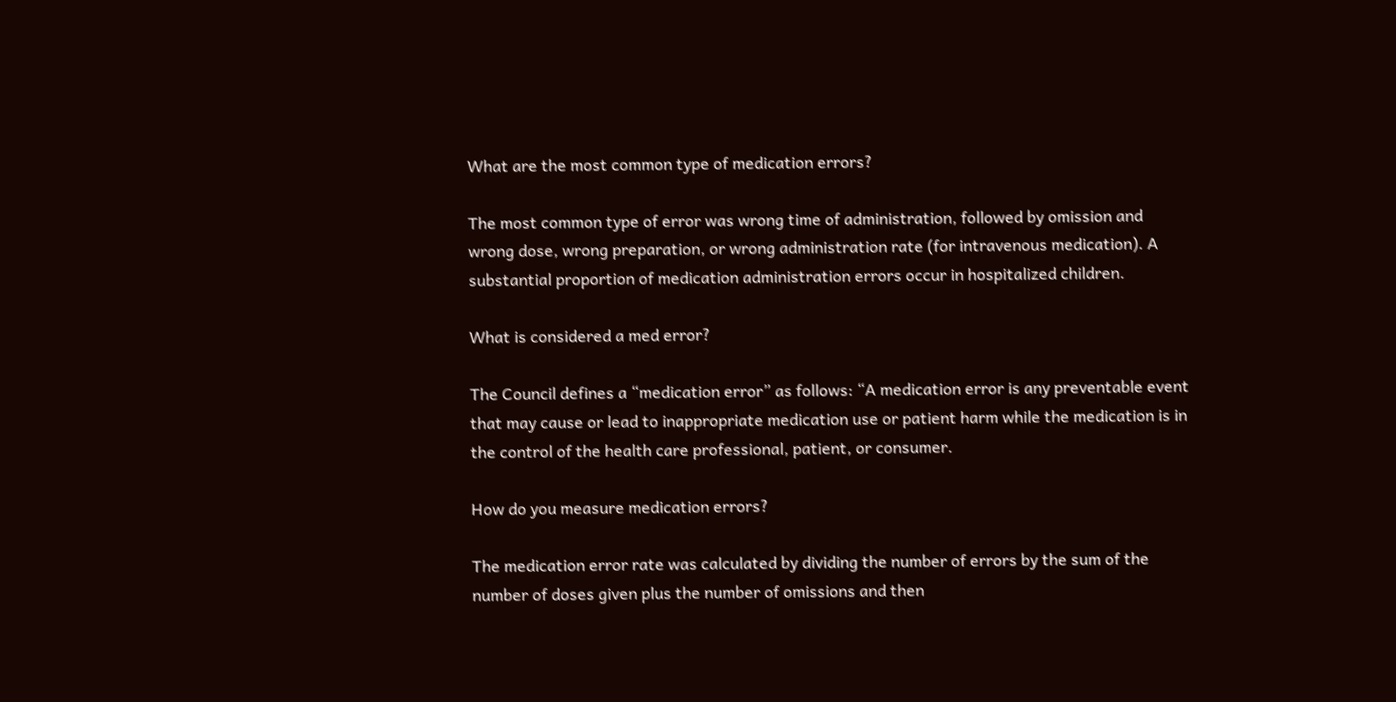What are the most common type of medication errors?

The most common type of error was wrong time of administration, followed by omission and wrong dose, wrong preparation, or wrong administration rate (for intravenous medication). A substantial proportion of medication administration errors occur in hospitalized children.

What is considered a med error?

The Council defines a “medication error” as follows: “A medication error is any preventable event that may cause or lead to inappropriate medication use or patient harm while the medication is in the control of the health care professional, patient, or consumer.

How do you measure medication errors?

The medication error rate was calculated by dividing the number of errors by the sum of the number of doses given plus the number of omissions and then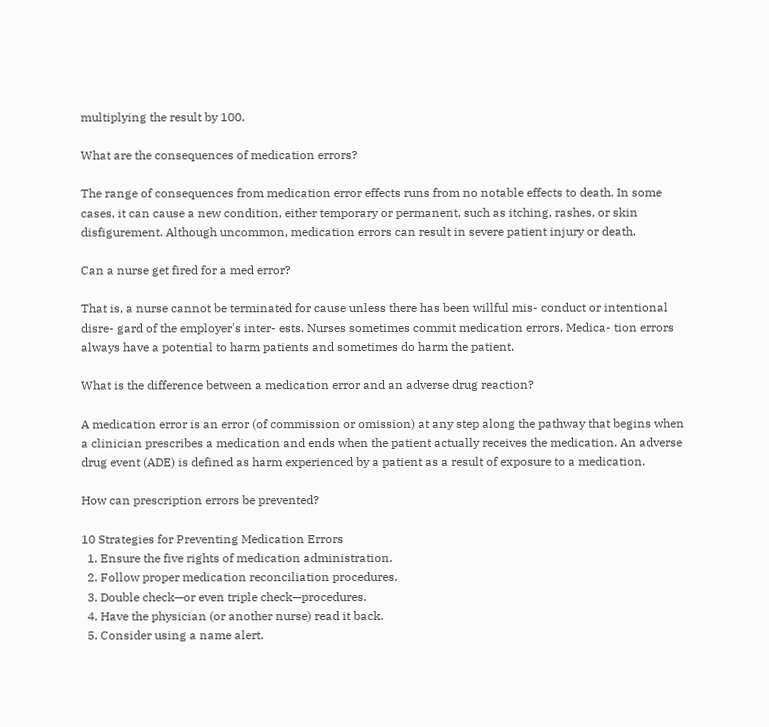multiplying the result by 100.

What are the consequences of medication errors?

The range of consequences from medication error effects runs from no notable effects to death. In some cases, it can cause a new condition, either temporary or permanent, such as itching, rashes, or skin disfigurement. Although uncommon, medication errors can result in severe patient injury or death.

Can a nurse get fired for a med error?

That is, a nurse cannot be terminated for cause unless there has been willful mis- conduct or intentional disre- gard of the employer's inter- ests. Nurses sometimes commit medication errors. Medica- tion errors always have a potential to harm patients and sometimes do harm the patient.

What is the difference between a medication error and an adverse drug reaction?

A medication error is an error (of commission or omission) at any step along the pathway that begins when a clinician prescribes a medication and ends when the patient actually receives the medication. An adverse drug event (ADE) is defined as harm experienced by a patient as a result of exposure to a medication.

How can prescription errors be prevented?

10 Strategies for Preventing Medication Errors
  1. Ensure the five rights of medication administration.
  2. Follow proper medication reconciliation procedures.
  3. Double check—or even triple check—procedures.
  4. Have the physician (or another nurse) read it back.
  5. Consider using a name alert.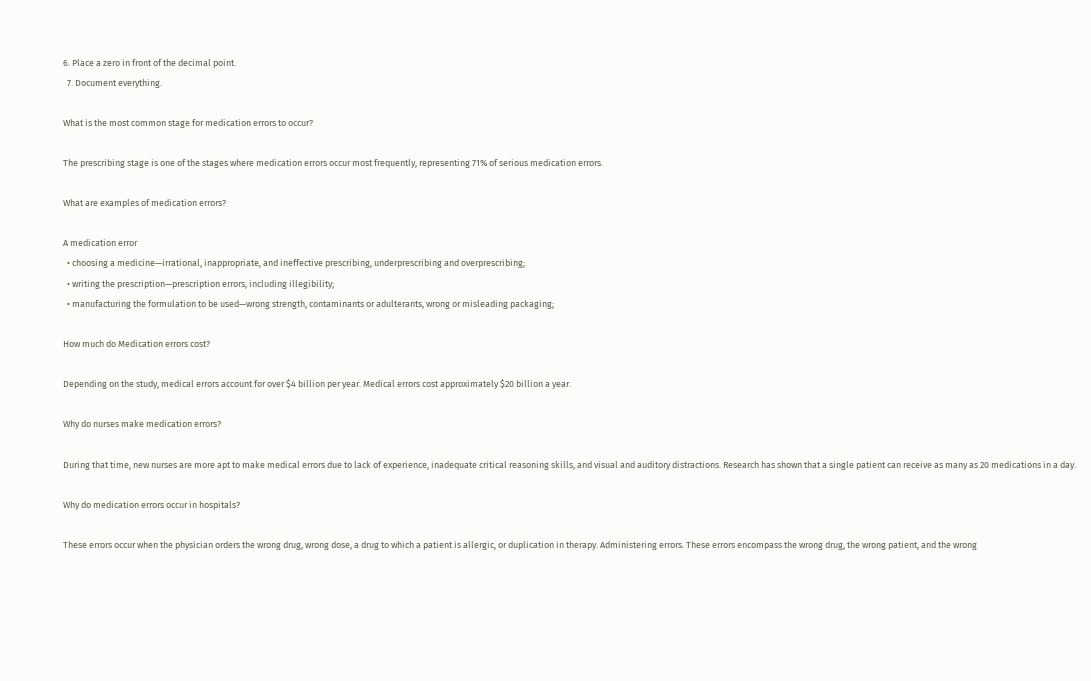6. Place a zero in front of the decimal point.
  7. Document everything.

What is the most common stage for medication errors to occur?

The prescribing stage is one of the stages where medication errors occur most frequently, representing 71% of serious medication errors.

What are examples of medication errors?

A medication error
  • choosing a medicine—irrational, inappropriate, and ineffective prescribing, underprescribing and overprescribing;
  • writing the prescription—prescription errors, including illegibility;
  • manufacturing the formulation to be used—wrong strength, contaminants or adulterants, wrong or misleading packaging;

How much do Medication errors cost?

Depending on the study, medical errors account for over $4 billion per year. Medical errors cost approximately $20 billion a year.

Why do nurses make medication errors?

During that time, new nurses are more apt to make medical errors due to lack of experience, inadequate critical reasoning skills, and visual and auditory distractions. Research has shown that a single patient can receive as many as 20 medications in a day.

Why do medication errors occur in hospitals?

These errors occur when the physician orders the wrong drug, wrong dose, a drug to which a patient is allergic, or duplication in therapy. Administering errors. These errors encompass the wrong drug, the wrong patient, and the wrong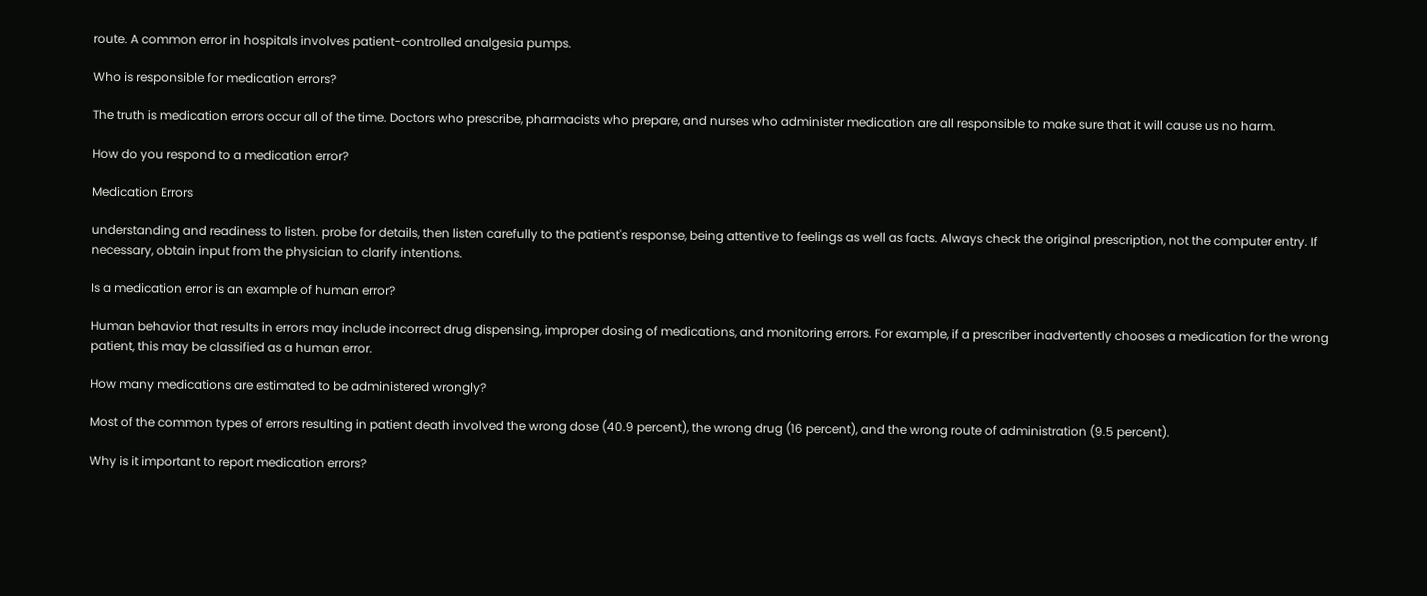route. A common error in hospitals involves patient-controlled analgesia pumps.

Who is responsible for medication errors?

The truth is medication errors occur all of the time. Doctors who prescribe, pharmacists who prepare, and nurses who administer medication are all responsible to make sure that it will cause us no harm.

How do you respond to a medication error?

Medication Errors

understanding and readiness to listen. probe for details, then listen carefully to the patient's response, being attentive to feelings as well as facts. Always check the original prescription, not the computer entry. If necessary, obtain input from the physician to clarify intentions.

Is a medication error is an example of human error?

Human behavior that results in errors may include incorrect drug dispensing, improper dosing of medications, and monitoring errors. For example, if a prescriber inadvertently chooses a medication for the wrong patient, this may be classified as a human error.

How many medications are estimated to be administered wrongly?

Most of the common types of errors resulting in patient death involved the wrong dose (40.9 percent), the wrong drug (16 percent), and the wrong route of administration (9.5 percent).

Why is it important to report medication errors?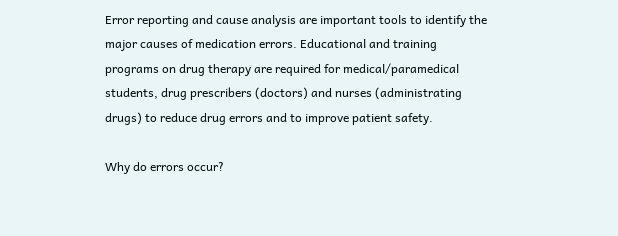Error reporting and cause analysis are important tools to identify the major causes of medication errors. Educational and training programs on drug therapy are required for medical/paramedical students, drug prescribers (doctors) and nurses (administrating drugs) to reduce drug errors and to improve patient safety.

Why do errors occur?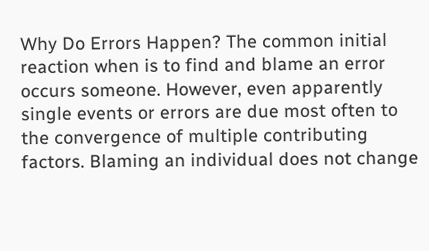Why Do Errors Happen? The common initial reaction when is to find and blame an error occurs someone. However, even apparently single events or errors are due most often to the convergence of multiple contributing factors. Blaming an individual does not change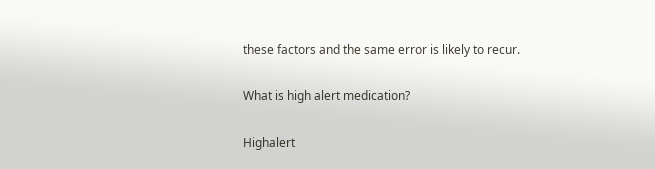these factors and the same error is likely to recur.

What is high alert medication?

Highalert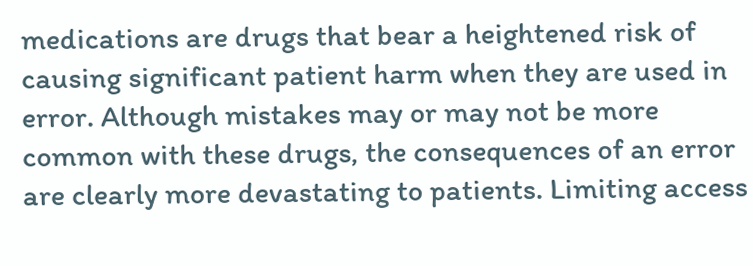medications are drugs that bear a heightened risk of causing significant patient harm when they are used in error. Although mistakes may or may not be more common with these drugs, the consequences of an error are clearly more devastating to patients. Limiting access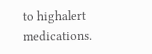to highalert medications.